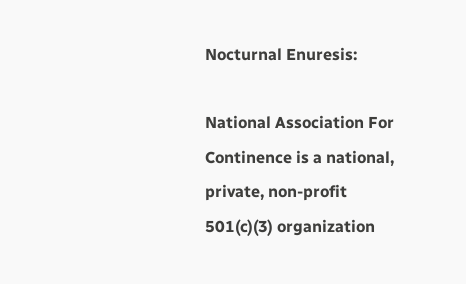Nocturnal Enuresis:

National Association For Continence is a national, private, non-profit 501(c)(3) organization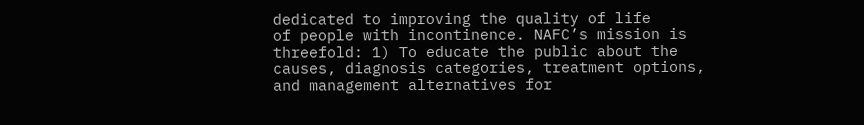dedicated to improving the quality of life
of people with incontinence. NAFC’s mission is
threefold: 1) To educate the public about the
causes, diagnosis categories, treatment options,
and management alternatives for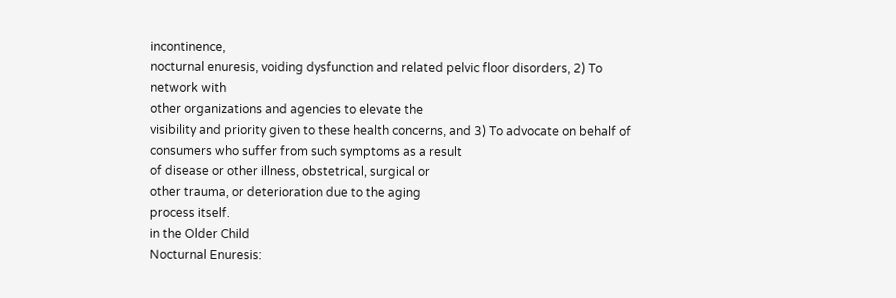incontinence,
nocturnal enuresis, voiding dysfunction and related pelvic floor disorders, 2) To network with
other organizations and agencies to elevate the
visibility and priority given to these health concerns, and 3) To advocate on behalf of consumers who suffer from such symptoms as a result
of disease or other illness, obstetrical, surgical or
other trauma, or deterioration due to the aging
process itself.
in the Older Child
Nocturnal Enuresis: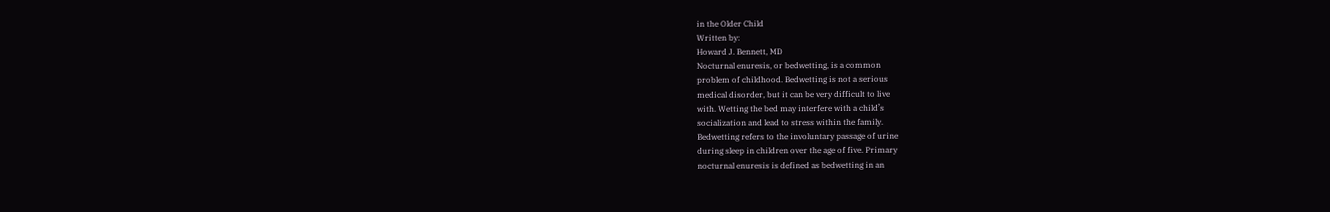in the Older Child
Written by:
Howard J. Bennett, MD
Nocturnal enuresis, or bedwetting, is a common
problem of childhood. Bedwetting is not a serious
medical disorder, but it can be very difficult to live
with. Wetting the bed may interfere with a child’s
socialization and lead to stress within the family.
Bedwetting refers to the involuntary passage of urine
during sleep in children over the age of five. Primary
nocturnal enuresis is defined as bedwetting in an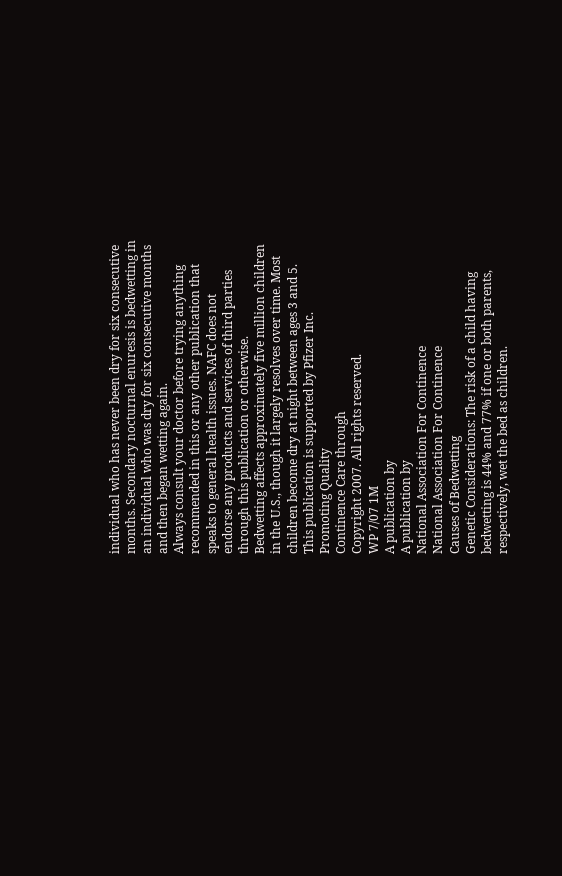individual who has never been dry for six consecutive
months. Secondary nocturnal enuresis is bedwetting in
an individual who was dry for six consecutive months
and then began wetting again.
Always consult your doctor before trying anything
recommended in this or any other publication that
speaks to general health issues. NAFC does not
endorse any products and services of third parties
through this publication or otherwise.
Bedwetting affects approximately five million children
in the U.S., though it largely resolves over time. Most
children become dry at night between ages 3 and 5.
This publication is supported by Pfizer Inc.
Promoting Quality
Continence Care through
Copyright 2007. All rights reserved.
WP 7/07 1M
A publication by
A publication by
National Association For Continence
National Association For Continence
Causes of Bedwetting
Genetic Considerations: The risk of a child having
bedwetting is 44% and 77% if one or both parents,
respectively, wet the bed as children.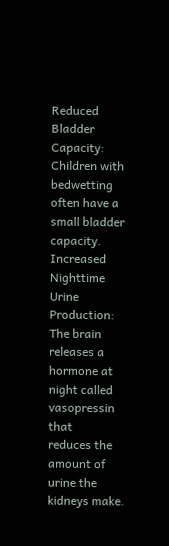Reduced Bladder Capacity: Children with bedwetting
often have a small bladder capacity.
Increased Nighttime Urine Production: The brain
releases a hormone at night called vasopressin that
reduces the amount of urine the kidneys make.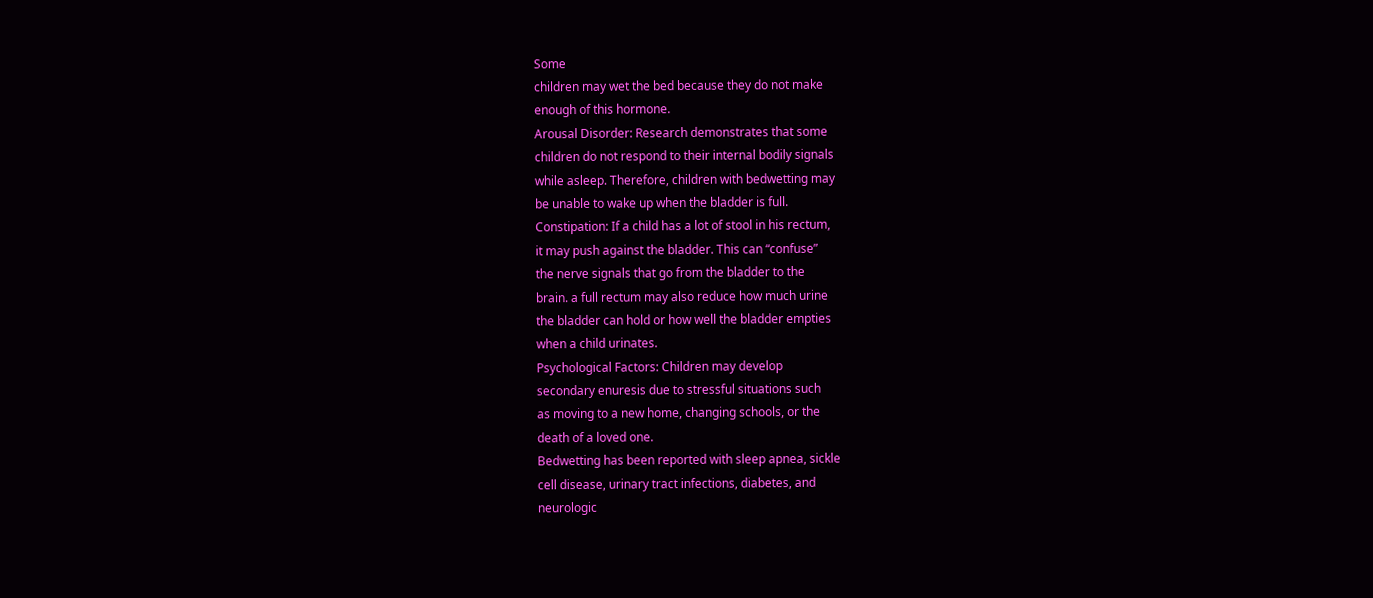Some
children may wet the bed because they do not make
enough of this hormone.
Arousal Disorder: Research demonstrates that some
children do not respond to their internal bodily signals
while asleep. Therefore, children with bedwetting may
be unable to wake up when the bladder is full.
Constipation: If a child has a lot of stool in his rectum,
it may push against the bladder. This can “confuse”
the nerve signals that go from the bladder to the
brain. a full rectum may also reduce how much urine
the bladder can hold or how well the bladder empties
when a child urinates.
Psychological Factors: Children may develop
secondary enuresis due to stressful situations such
as moving to a new home, changing schools, or the
death of a loved one.
Bedwetting has been reported with sleep apnea, sickle
cell disease, urinary tract infections, diabetes, and
neurologic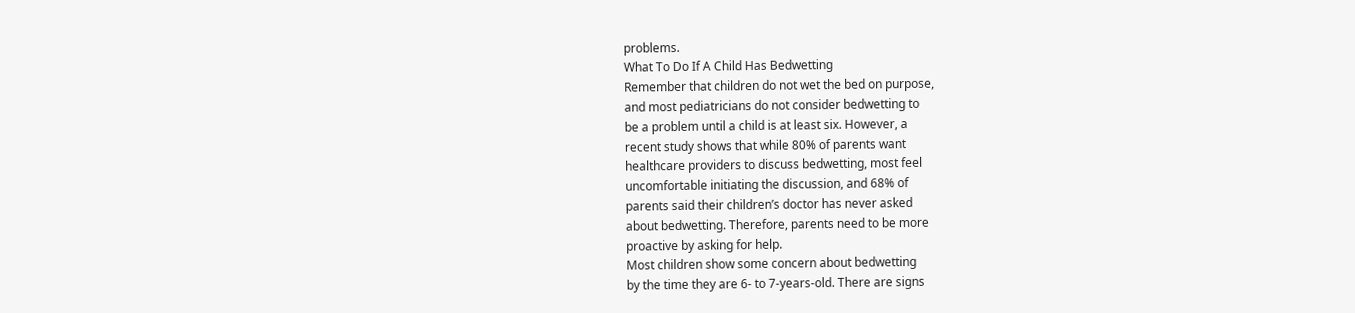problems.
What To Do If A Child Has Bedwetting
Remember that children do not wet the bed on purpose,
and most pediatricians do not consider bedwetting to
be a problem until a child is at least six. However, a
recent study shows that while 80% of parents want
healthcare providers to discuss bedwetting, most feel
uncomfortable initiating the discussion, and 68% of
parents said their children’s doctor has never asked
about bedwetting. Therefore, parents need to be more
proactive by asking for help.
Most children show some concern about bedwetting
by the time they are 6- to 7-years-old. There are signs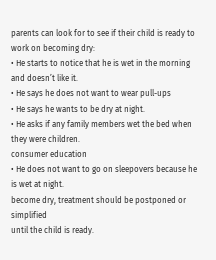parents can look for to see if their child is ready to
work on becoming dry:
• He starts to notice that he is wet in the morning
and doesn’t like it.
• He says he does not want to wear pull-ups
• He says he wants to be dry at night.
• He asks if any family members wet the bed when
they were children.
consumer education
• He does not want to go on sleepovers because he
is wet at night.
become dry, treatment should be postponed or simplified
until the child is ready.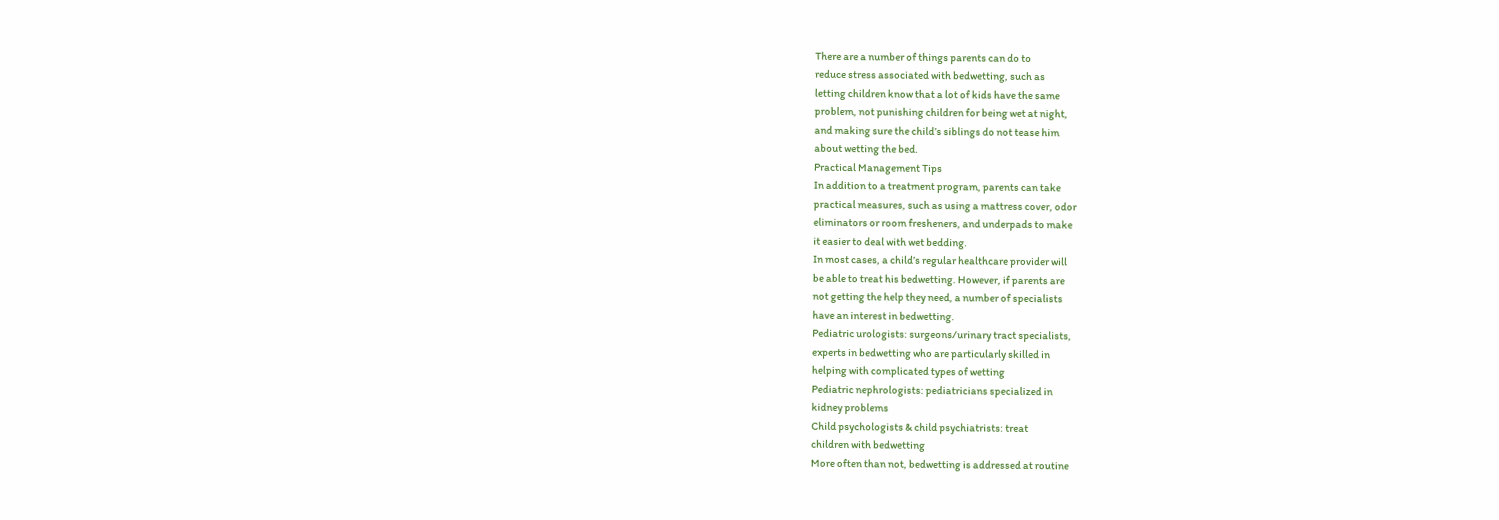There are a number of things parents can do to
reduce stress associated with bedwetting, such as
letting children know that a lot of kids have the same
problem, not punishing children for being wet at night,
and making sure the child’s siblings do not tease him
about wetting the bed.
Practical Management Tips
In addition to a treatment program, parents can take
practical measures, such as using a mattress cover, odor
eliminators or room fresheners, and underpads to make
it easier to deal with wet bedding.
In most cases, a child’s regular healthcare provider will
be able to treat his bedwetting. However, if parents are
not getting the help they need, a number of specialists
have an interest in bedwetting.
Pediatric urologists: surgeons/urinary tract specialists,
experts in bedwetting who are particularly skilled in
helping with complicated types of wetting
Pediatric nephrologists: pediatricians specialized in
kidney problems
Child psychologists & child psychiatrists: treat
children with bedwetting
More often than not, bedwetting is addressed at routine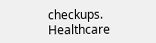checkups. Healthcare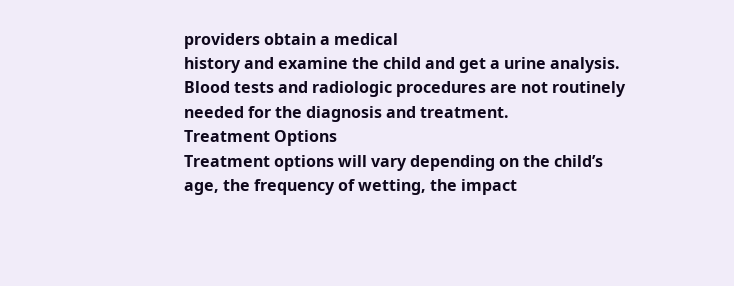providers obtain a medical
history and examine the child and get a urine analysis.
Blood tests and radiologic procedures are not routinely
needed for the diagnosis and treatment.
Treatment Options
Treatment options will vary depending on the child’s
age, the frequency of wetting, the impact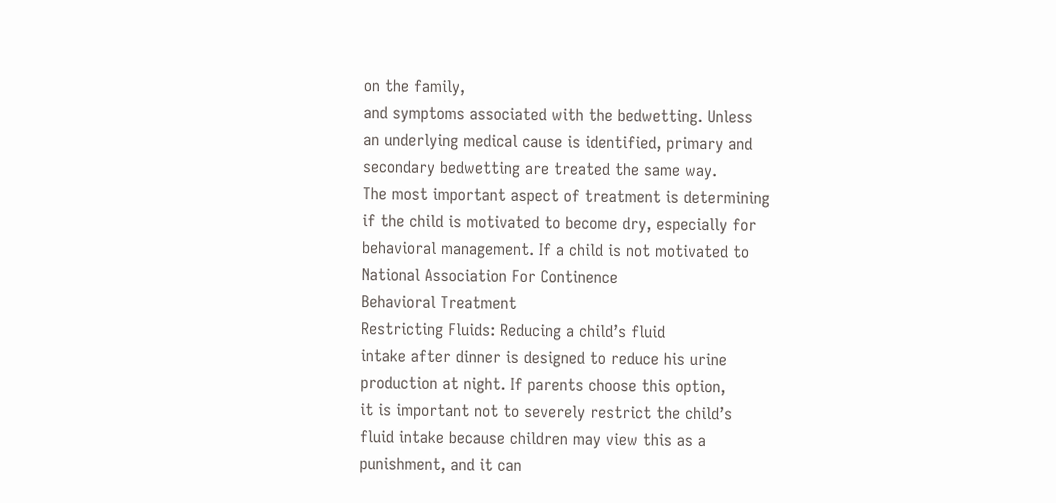on the family,
and symptoms associated with the bedwetting. Unless
an underlying medical cause is identified, primary and
secondary bedwetting are treated the same way.
The most important aspect of treatment is determining
if the child is motivated to become dry, especially for
behavioral management. If a child is not motivated to
National Association For Continence
Behavioral Treatment
Restricting Fluids: Reducing a child’s fluid
intake after dinner is designed to reduce his urine
production at night. If parents choose this option,
it is important not to severely restrict the child’s
fluid intake because children may view this as a
punishment, and it can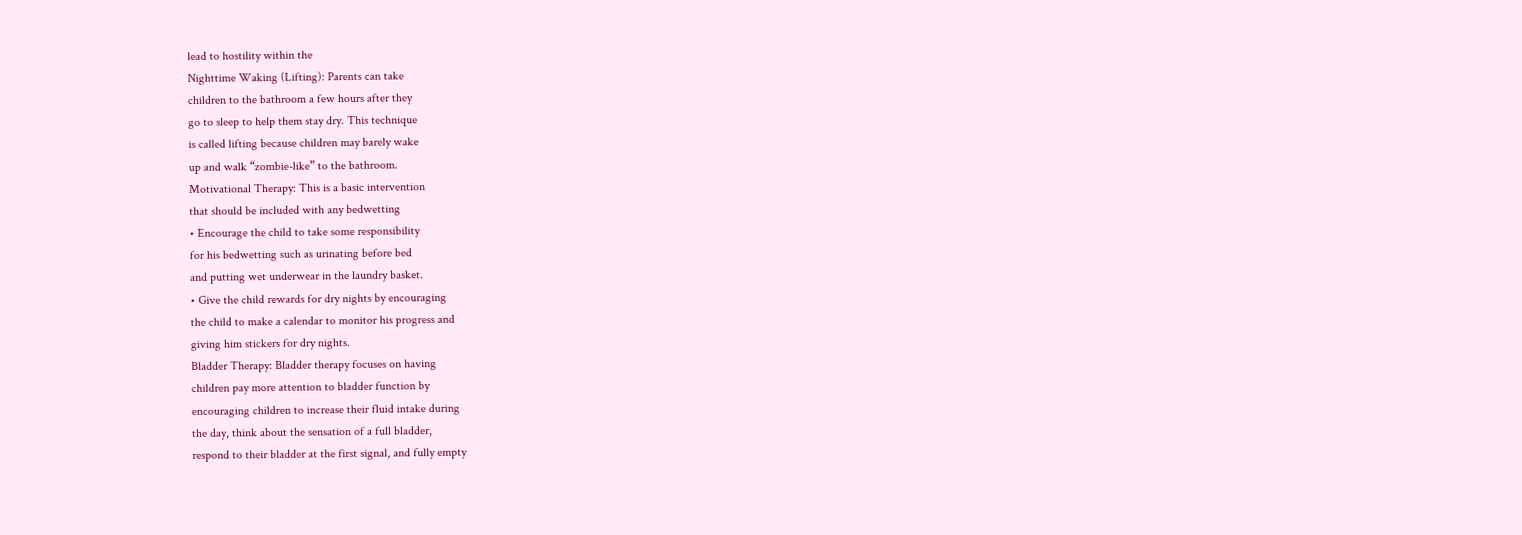lead to hostility within the
Nighttime Waking (Lifting): Parents can take
children to the bathroom a few hours after they
go to sleep to help them stay dry. This technique
is called lifting because children may barely wake
up and walk “zombie-like” to the bathroom.
Motivational Therapy: This is a basic intervention
that should be included with any bedwetting
• Encourage the child to take some responsibility
for his bedwetting such as urinating before bed
and putting wet underwear in the laundry basket.
• Give the child rewards for dry nights by encouraging
the child to make a calendar to monitor his progress and
giving him stickers for dry nights.
Bladder Therapy: Bladder therapy focuses on having
children pay more attention to bladder function by
encouraging children to increase their fluid intake during
the day, think about the sensation of a full bladder,
respond to their bladder at the first signal, and fully empty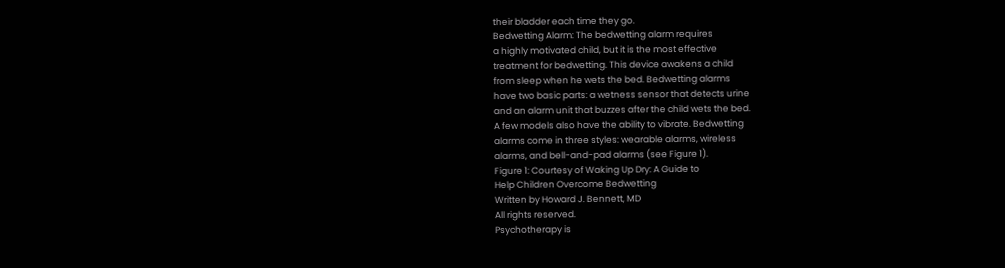their bladder each time they go.
Bedwetting Alarm: The bedwetting alarm requires
a highly motivated child, but it is the most effective
treatment for bedwetting. This device awakens a child
from sleep when he wets the bed. Bedwetting alarms
have two basic parts: a wetness sensor that detects urine
and an alarm unit that buzzes after the child wets the bed.
A few models also have the ability to vibrate. Bedwetting
alarms come in three styles: wearable alarms, wireless
alarms, and bell-and-pad alarms (see Figure 1).
Figure 1: Courtesy of Waking Up Dry: A Guide to
Help Children Overcome Bedwetting
Written by Howard J. Bennett, MD
All rights reserved.
Psychotherapy is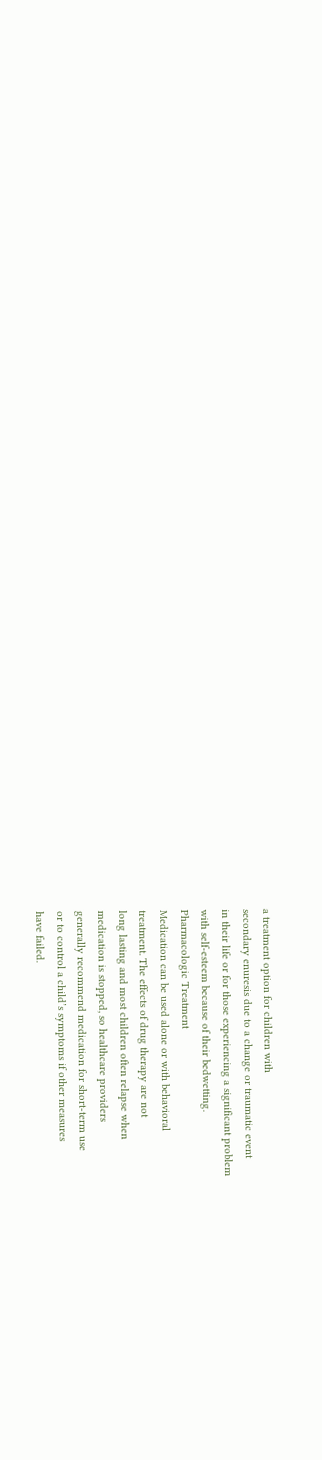a treatment option for children with
secondary enuresis due to a change or traumatic event
in their life or for those experiencing a significant problem
with self-esteem because of their bedwetting.
Pharmacologic Treatment
Medication can be used alone or with behavioral
treatment. The effects of drug therapy are not
long lasting and most children often relapse when
medication is stopped, so healthcare providers
generally recommend medication for short-term use
or to control a child’s symptoms if other measures
have failed.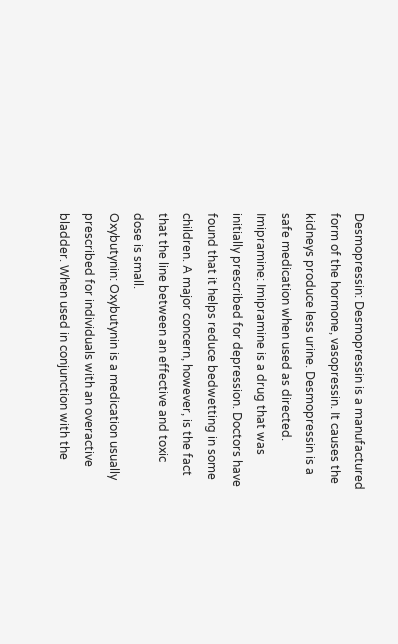Desmopressin: Desmopressin is a manufactured
form of the hormone, vasopressin. It causes the
kidneys produce less urine. Desmopressin is a
safe medication when used as directed.
Imipramine: Imipramine is a drug that was
initially prescribed for depression. Doctors have
found that it helps reduce bedwetting in some
children. A major concern, however, is the fact
that the line between an effective and toxic
dose is small.
Oxybutynin: Oxybutynin is a medication usually
prescribed for individuals with an overactive
bladder. When used in conjunction with the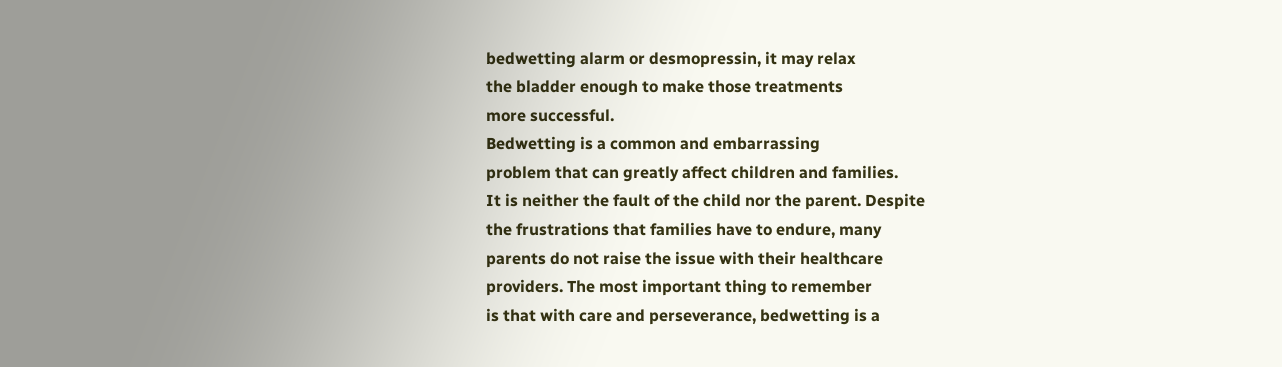bedwetting alarm or desmopressin, it may relax
the bladder enough to make those treatments
more successful.
Bedwetting is a common and embarrassing
problem that can greatly affect children and families.
It is neither the fault of the child nor the parent. Despite
the frustrations that families have to endure, many
parents do not raise the issue with their healthcare
providers. The most important thing to remember
is that with care and perseverance, bedwetting is a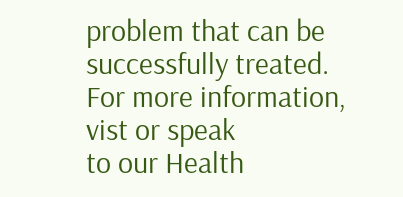problem that can be successfully treated.
For more information, vist or speak
to our Health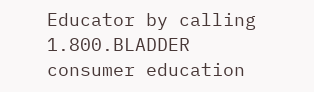Educator by calling 1.800.BLADDER
consumer education